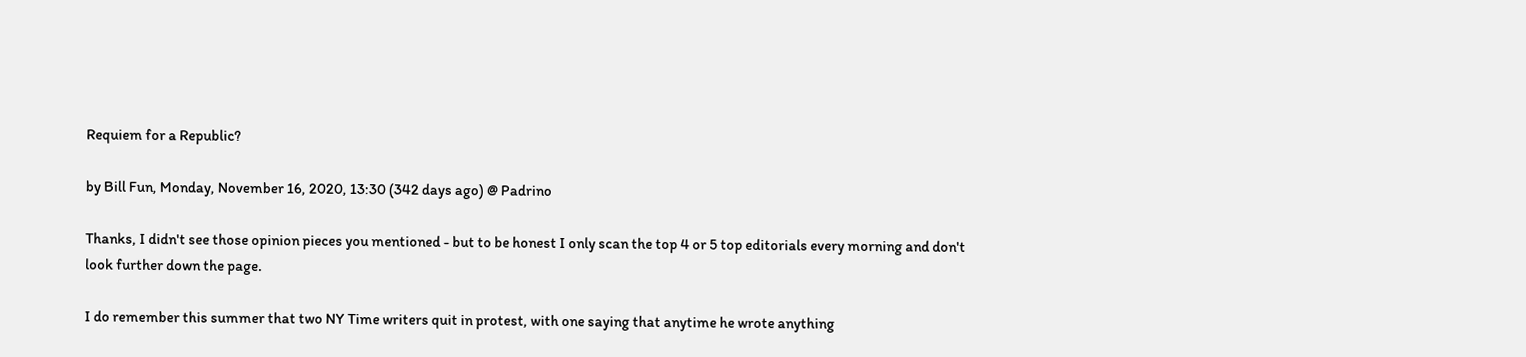Requiem for a Republic?

by Bill Fun, Monday, November 16, 2020, 13:30 (342 days ago) @ Padrino

Thanks, I didn't see those opinion pieces you mentioned - but to be honest I only scan the top 4 or 5 top editorials every morning and don't look further down the page.

I do remember this summer that two NY Time writers quit in protest, with one saying that anytime he wrote anything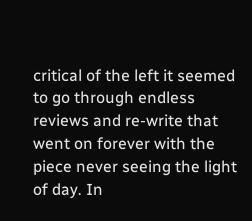critical of the left it seemed to go through endless reviews and re-write that went on forever with the piece never seeing the light of day. In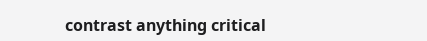contrast anything critical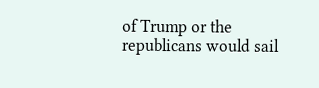of Trump or the republicans would sail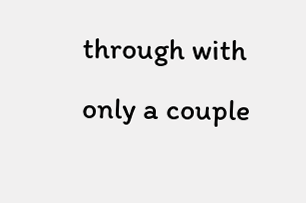through with only a couple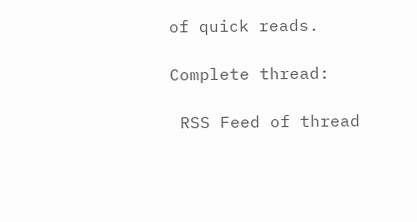of quick reads.

Complete thread:

 RSS Feed of thread